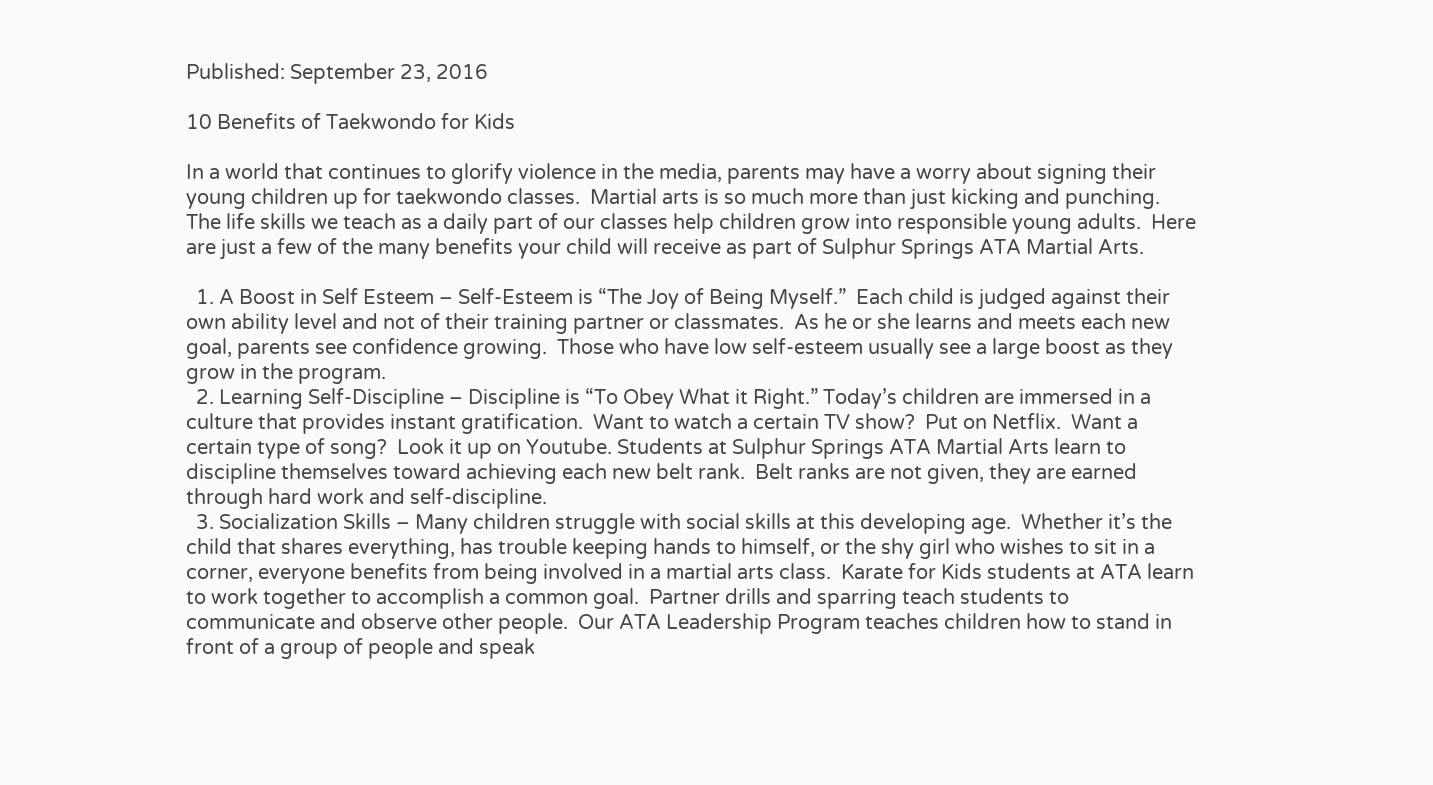Published: September 23, 2016

10 Benefits of Taekwondo for Kids

In a world that continues to glorify violence in the media, parents may have a worry about signing their young children up for taekwondo classes.  Martial arts is so much more than just kicking and punching.  The life skills we teach as a daily part of our classes help children grow into responsible young adults.  Here are just a few of the many benefits your child will receive as part of Sulphur Springs ATA Martial Arts.

  1. A Boost in Self Esteem – Self-Esteem is “The Joy of Being Myself.”  Each child is judged against their own ability level and not of their training partner or classmates.  As he or she learns and meets each new goal, parents see confidence growing.  Those who have low self-esteem usually see a large boost as they grow in the program.
  2. Learning Self-Discipline – Discipline is “To Obey What it Right.” Today’s children are immersed in a culture that provides instant gratification.  Want to watch a certain TV show?  Put on Netflix.  Want a certain type of song?  Look it up on Youtube. Students at Sulphur Springs ATA Martial Arts learn to discipline themselves toward achieving each new belt rank.  Belt ranks are not given, they are earned through hard work and self-discipline.
  3. Socialization Skills – Many children struggle with social skills at this developing age.  Whether it’s the child that shares everything, has trouble keeping hands to himself, or the shy girl who wishes to sit in a corner, everyone benefits from being involved in a martial arts class.  Karate for Kids students at ATA learn to work together to accomplish a common goal.  Partner drills and sparring teach students to communicate and observe other people.  Our ATA Leadership Program teaches children how to stand in front of a group of people and speak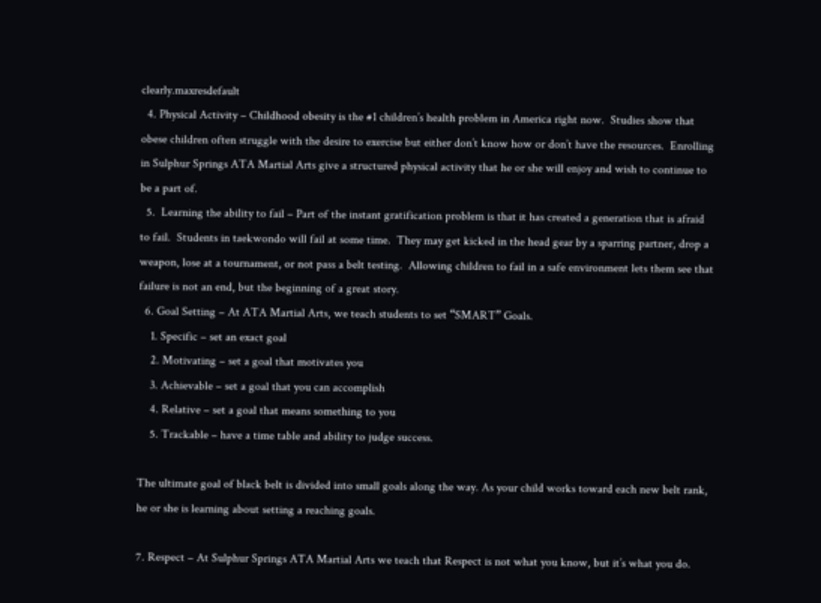clearly.maxresdefault
  4. Physical Activity – Childhood obesity is the #1 children’s health problem in America right now.  Studies show that obese children often struggle with the desire to exercise but either don’t know how or don’t have the resources.  Enrolling in Sulphur Springs ATA Martial Arts give a structured physical activity that he or she will enjoy and wish to continue to be a part of.
  5.  Learning the ability to fail – Part of the instant gratification problem is that it has created a generation that is afraid to fail.  Students in taekwondo will fail at some time.  They may get kicked in the head gear by a sparring partner, drop a weapon, lose at a tournament, or not pass a belt testing.  Allowing children to fail in a safe environment lets them see that failure is not an end, but the beginning of a great story.
  6. Goal Setting – At ATA Martial Arts, we teach students to set “SMART” Goals.
    1. Specific – set an exact goal
    2. Motivating – set a goal that motivates you
    3. Achievable – set a goal that you can accomplish
    4. Relative – set a goal that means something to you
    5. Trackable – have a time table and ability to judge success.

The ultimate goal of black belt is divided into small goals along the way. As your child works toward each new belt rank, he or she is learning about setting a reaching goals.

7. Respect – At Sulphur Springs ATA Martial Arts we teach that Respect is not what you know, but it’s what you do.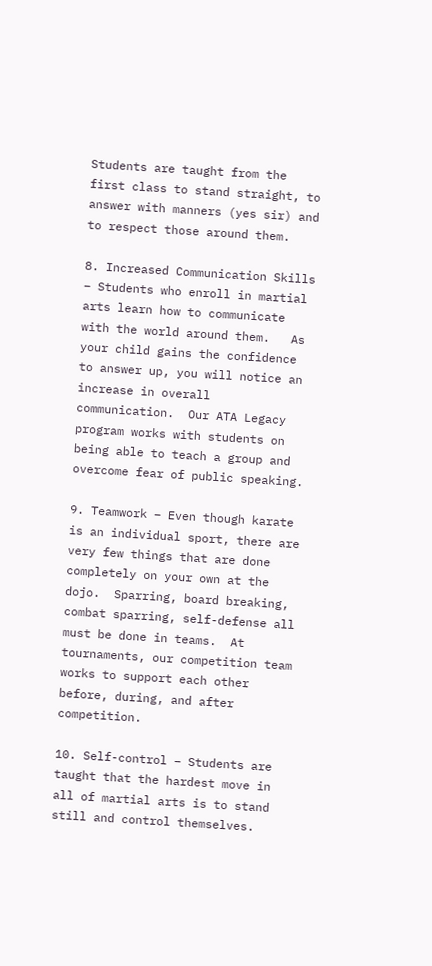Students are taught from the first class to stand straight, to answer with manners (yes sir) and to respect those around them.

8. Increased Communication Skills – Students who enroll in martial arts learn how to communicate with the world around them.   As your child gains the confidence to answer up, you will notice an increase in overall communication.  Our ATA Legacy program works with students on being able to teach a group and overcome fear of public speaking.

9. Teamwork – Even though karate is an individual sport, there are very few things that are done completely on your own at the dojo.  Sparring, board breaking, combat sparring, self-defense all must be done in teams.  At tournaments, our competition team works to support each other before, during, and after competition.

10. Self-control – Students are taught that the hardest move in all of martial arts is to stand still and control themselves.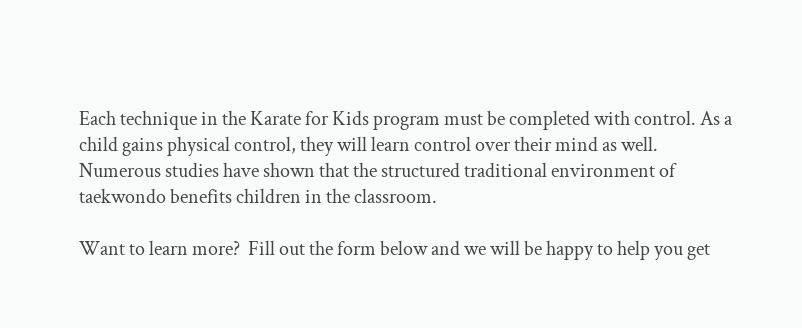Each technique in the Karate for Kids program must be completed with control. As a child gains physical control, they will learn control over their mind as well.  Numerous studies have shown that the structured traditional environment of taekwondo benefits children in the classroom.

Want to learn more?  Fill out the form below and we will be happy to help you get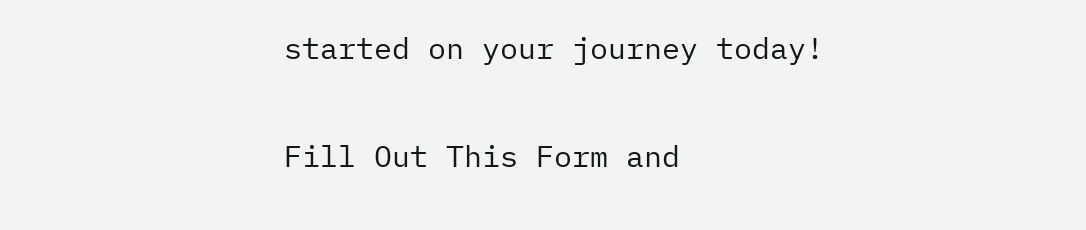started on your journey today!

Fill Out This Form and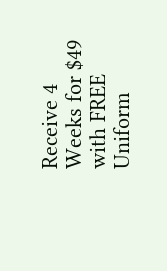Receive 4 Weeks for $49 with FREE Uniform